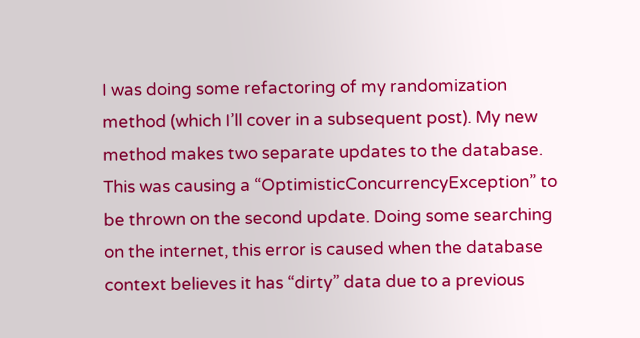I was doing some refactoring of my randomization method (which I’ll cover in a subsequent post). My new method makes two separate updates to the database. This was causing a “OptimisticConcurrencyException” to be thrown on the second update. Doing some searching on the internet, this error is caused when the database context believes it has “dirty” data due to a previous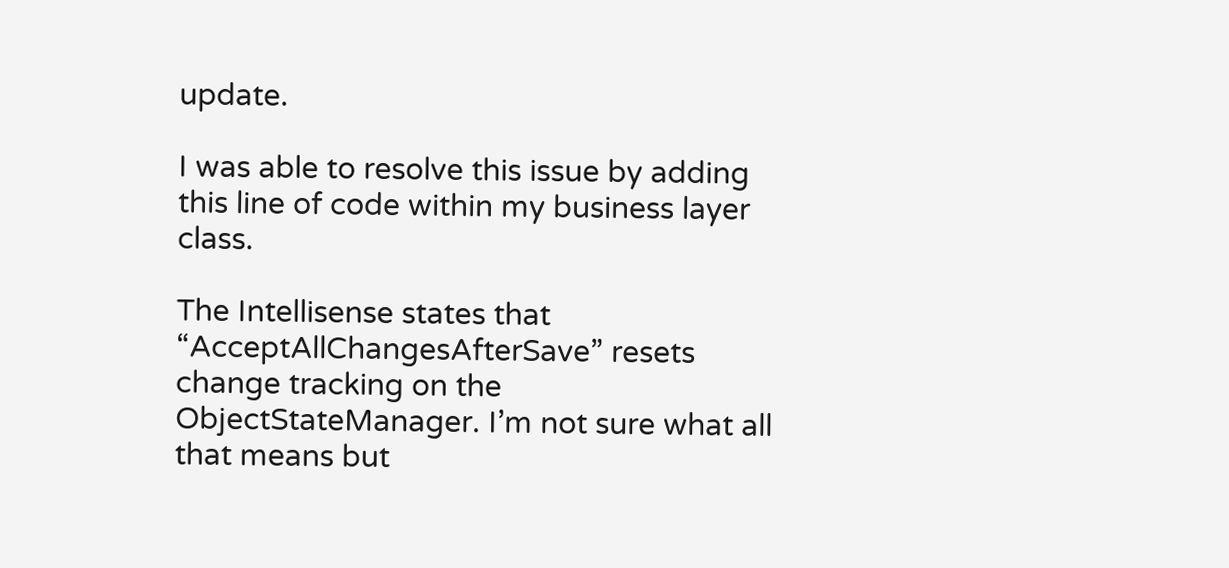update.

I was able to resolve this issue by adding this line of code within my business layer class.

The Intellisense states that “AcceptAllChangesAfterSave” resets change tracking on the ObjectStateManager. I’m not sure what all that means but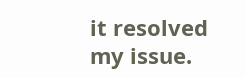it resolved my issue.